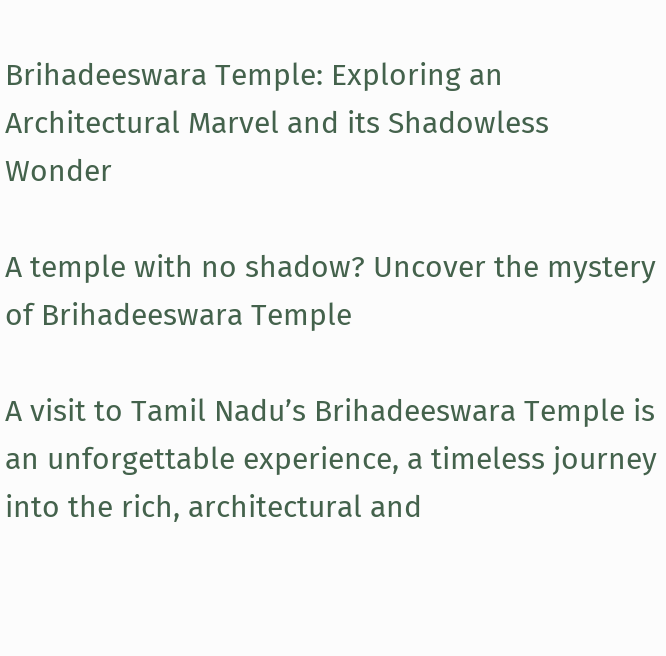Brihadeeswara Temple: Exploring an Architectural Marvel and its Shadowless Wonder

A temple with no shadow? Uncover the mystery of Brihadeeswara Temple

A visit to Tamil Nadu’s Brihadeeswara Temple is an unforgettable experience, a timeless journey into the rich, architectural and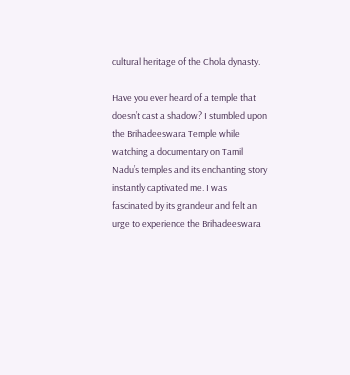cultural heritage of the Chola dynasty.

Have you ever heard of a temple that doesn’t cast a shadow? I stumbled upon the Brihadeeswara Temple while watching a documentary on Tamil Nadu’s temples and its enchanting story instantly captivated me. I was fascinated by its grandeur and felt an urge to experience the Brihadeeswara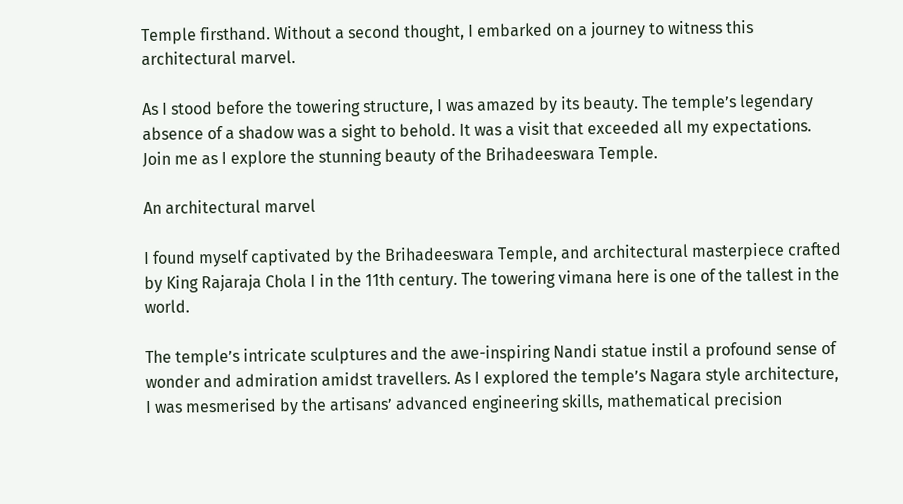Temple firsthand. Without a second thought, I embarked on a journey to witness this architectural marvel.

As I stood before the towering structure, I was amazed by its beauty. The temple’s legendary absence of a shadow was a sight to behold. It was a visit that exceeded all my expectations. Join me as I explore the stunning beauty of the Brihadeeswara Temple.

An architectural marvel

I found myself captivated by the Brihadeeswara Temple, and architectural masterpiece crafted by King Rajaraja Chola I in the 11th century. The towering vimana here is one of the tallest in the world.

The temple’s intricate sculptures and the awe-inspiring Nandi statue instil a profound sense of wonder and admiration amidst travellers. As I explored the temple’s Nagara style architecture, I was mesmerised by the artisans’ advanced engineering skills, mathematical precision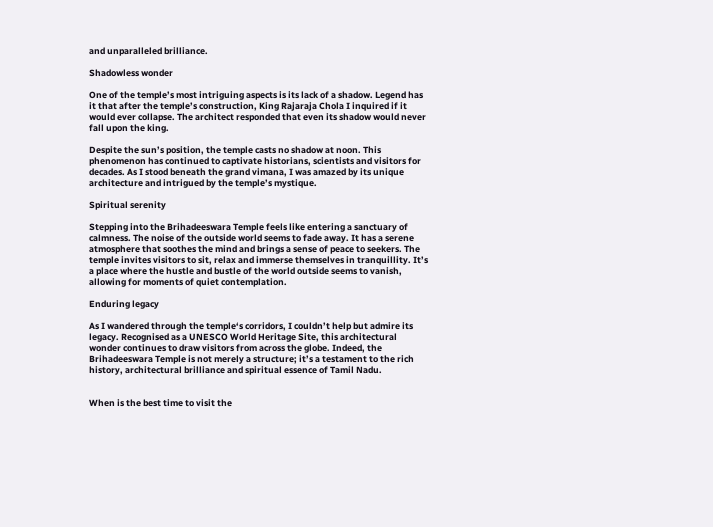and unparalleled brilliance.

Shadowless wonder

One of the temple’s most intriguing aspects is its lack of a shadow. Legend has it that after the temple’s construction, King Rajaraja Chola I inquired if it would ever collapse. The architect responded that even its shadow would never fall upon the king.

Despite the sun’s position, the temple casts no shadow at noon. This phenomenon has continued to captivate historians, scientists and visitors for decades. As I stood beneath the grand vimana, I was amazed by its unique architecture and intrigued by the temple’s mystique.

Spiritual serenity

Stepping into the Brihadeeswara Temple feels like entering a sanctuary of calmness. The noise of the outside world seems to fade away. It has a serene atmosphere that soothes the mind and brings a sense of peace to seekers. The temple invites visitors to sit, relax and immerse themselves in tranquillity. It’s a place where the hustle and bustle of the world outside seems to vanish, allowing for moments of quiet contemplation.

Enduring legacy

As I wandered through the temple‘s corridors, I couldn’t help but admire its legacy. Recognised as a UNESCO World Heritage Site, this architectural wonder continues to draw visitors from across the globe. Indeed, the Brihadeeswara Temple is not merely a structure; it’s a testament to the rich history, architectural brilliance and spiritual essence of Tamil Nadu.


When is the best time to visit the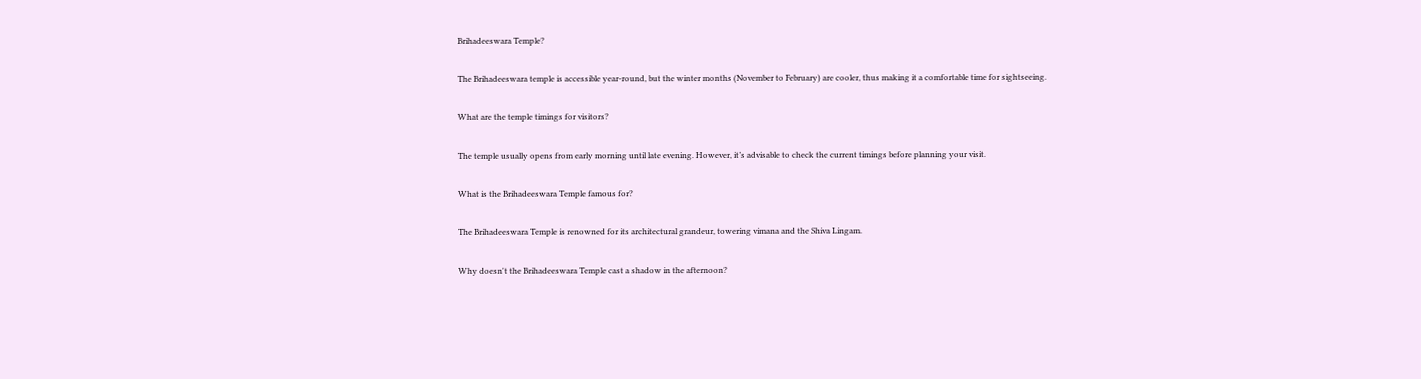Brihadeeswara Temple?

The Brihadeeswara temple is accessible year-round, but the winter months (November to February) are cooler, thus making it a comfortable time for sightseeing.

What are the temple timings for visitors?

The temple usually opens from early morning until late evening. However, it’s advisable to check the current timings before planning your visit.

What is the Brihadeeswara Temple famous for?

The Brihadeeswara Temple is renowned for its architectural grandeur, towering vimana and the Shiva Lingam.

Why doesn't the Brihadeeswara Temple cast a shadow in the afternoon?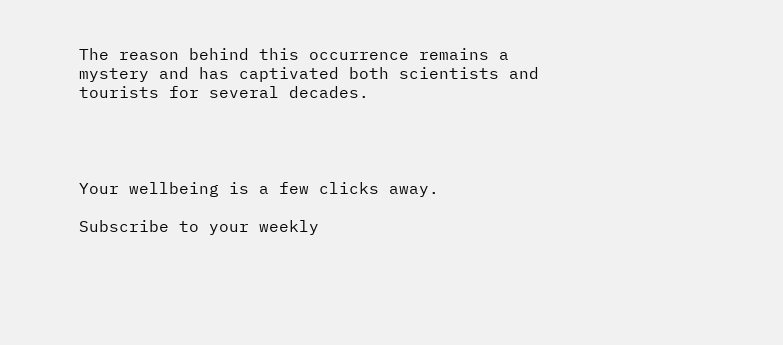The reason behind this occurrence remains a mystery and has captivated both scientists and tourists for several decades.




Your wellbeing is a few clicks away.

Subscribe to your weekly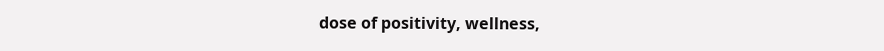dose of positivity, wellness,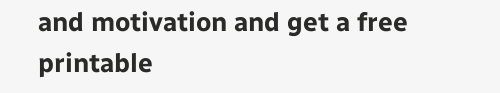and motivation and get a free printable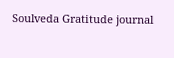Soulveda Gratitude journal